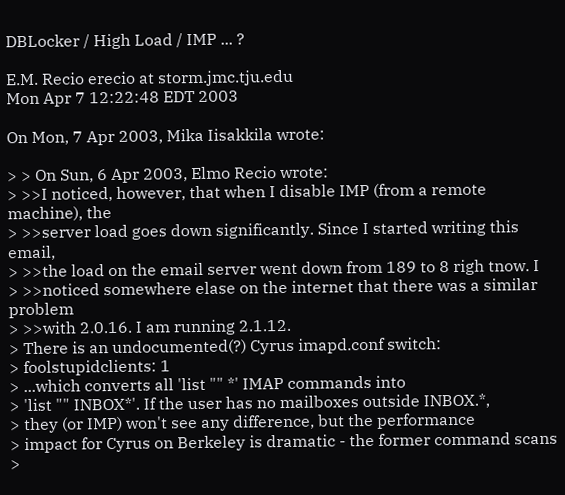DBLocker / High Load / IMP ... ?

E.M. Recio erecio at storm.jmc.tju.edu
Mon Apr 7 12:22:48 EDT 2003

On Mon, 7 Apr 2003, Mika Iisakkila wrote:

> > On Sun, 6 Apr 2003, Elmo Recio wrote:
> >>I noticed, however, that when I disable IMP (from a remote machine), the
> >>server load goes down significantly. Since I started writing this email,
> >>the load on the email server went down from 189 to 8 righ tnow. I
> >>noticed somewhere elase on the internet that there was a similar problem
> >>with 2.0.16. I am running 2.1.12.
> There is an undocumented(?) Cyrus imapd.conf switch:
> foolstupidclients: 1
> ...which converts all 'list "" *' IMAP commands into
> 'list "" INBOX*'. If the user has no mailboxes outside INBOX.*,
> they (or IMP) won't see any difference, but the performance
> impact for Cyrus on Berkeley is dramatic - the former command scans
>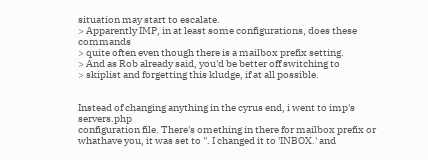situation may start to escalate.
> Apparently IMP, in at least some configurations, does these commands
> quite often even though there is a mailbox prefix setting.
> And as Rob already said, you'd be better off switching to
> skiplist and forgetting this kludge, if at all possible.


Instead of changing anything in the cyrus end, i went to imp's servers.php
configuration file. There's omething in there for mailbox prefix or
whathave you, it was set to ''. I changed it to 'INBOX.' and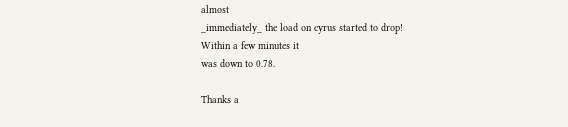almost
_immediately_ the load on cyrus started to drop! Within a few minutes it
was down to 0.78.

Thanks a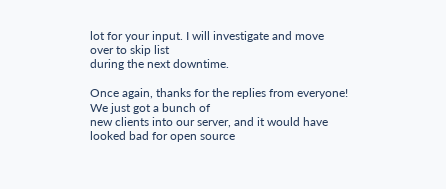lot for your input. I will investigate and move over to skip list
during the next downtime.

Once again, thanks for the replies from everyone! We just got a bunch of
new clients into our server, and it would have looked bad for open source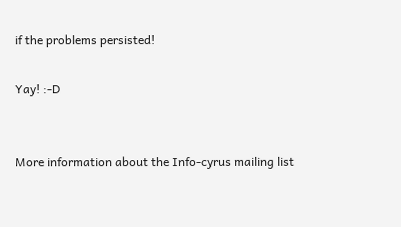if the problems persisted!

Yay! :-D


More information about the Info-cyrus mailing list